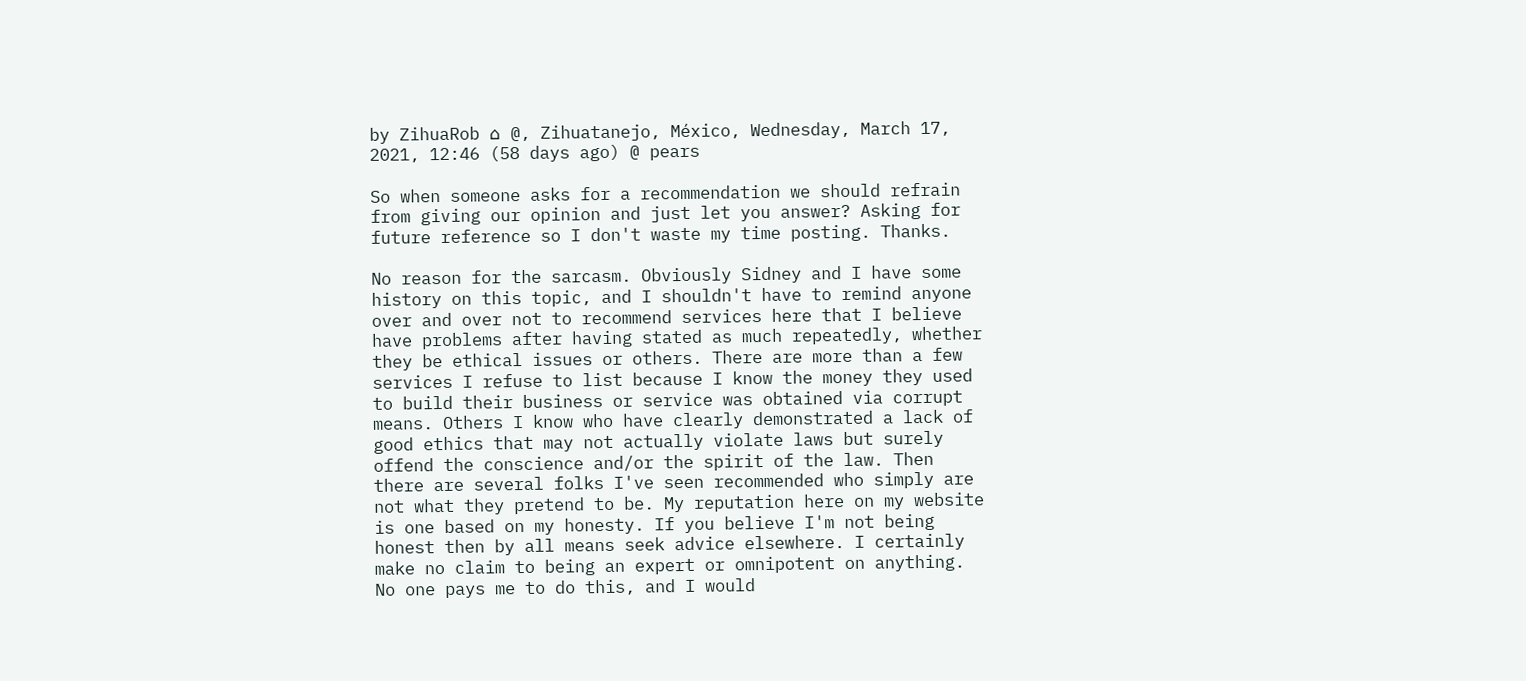by ZihuaRob ⌂ @, Zihuatanejo, México, Wednesday, March 17, 2021, 12:46 (58 days ago) @ pears

So when someone asks for a recommendation we should refrain from giving our opinion and just let you answer? Asking for future reference so I don't waste my time posting. Thanks.

No reason for the sarcasm. Obviously Sidney and I have some history on this topic, and I shouldn't have to remind anyone over and over not to recommend services here that I believe have problems after having stated as much repeatedly, whether they be ethical issues or others. There are more than a few services I refuse to list because I know the money they used to build their business or service was obtained via corrupt means. Others I know who have clearly demonstrated a lack of good ethics that may not actually violate laws but surely offend the conscience and/or the spirit of the law. Then there are several folks I've seen recommended who simply are not what they pretend to be. My reputation here on my website is one based on my honesty. If you believe I'm not being honest then by all means seek advice elsewhere. I certainly make no claim to being an expert or omnipotent on anything. No one pays me to do this, and I would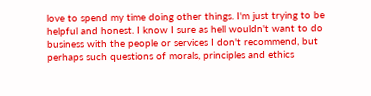love to spend my time doing other things. I'm just trying to be helpful and honest. I know I sure as hell wouldn't want to do business with the people or services I don't recommend, but perhaps such questions of morals, principles and ethics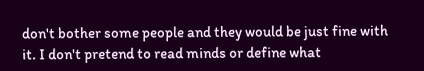don't bother some people and they would be just fine with it. I don't pretend to read minds or define what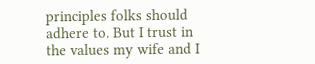principles folks should adhere to. But I trust in the values my wife and I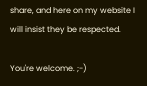share, and here on my website I will insist they be respected.

You're welcome. ;-)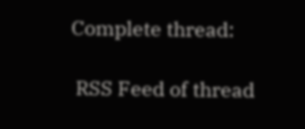Complete thread:

 RSS Feed of thread